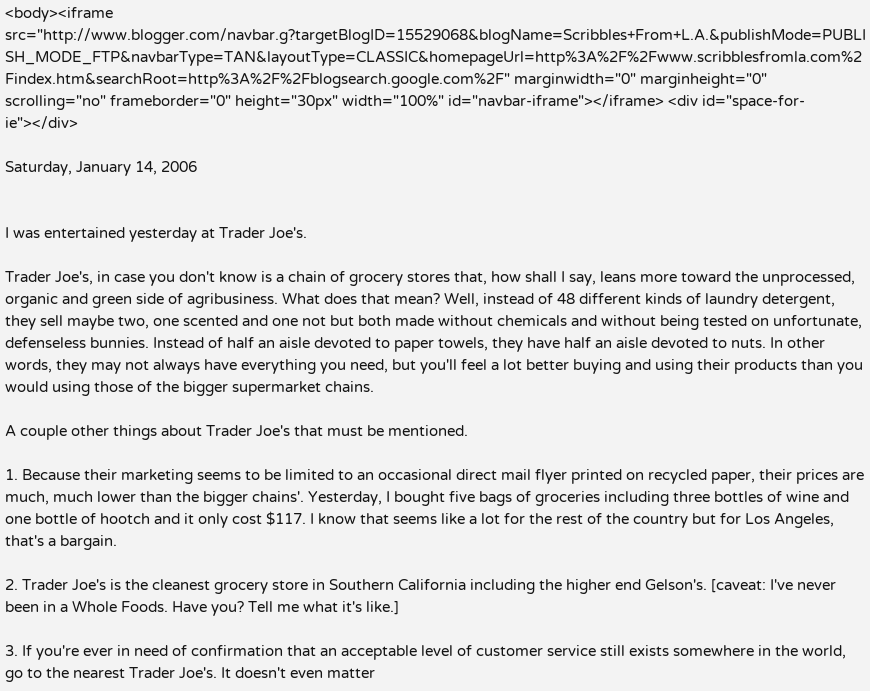<body><iframe src="http://www.blogger.com/navbar.g?targetBlogID=15529068&blogName=Scribbles+From+L.A.&publishMode=PUBLISH_MODE_FTP&navbarType=TAN&layoutType=CLASSIC&homepageUrl=http%3A%2F%2Fwww.scribblesfromla.com%2Findex.htm&searchRoot=http%3A%2F%2Fblogsearch.google.com%2F" marginwidth="0" marginheight="0" scrolling="no" frameborder="0" height="30px" width="100%" id="navbar-iframe"></iframe> <div id="space-for-ie"></div>

Saturday, January 14, 2006


I was entertained yesterday at Trader Joe's.

Trader Joe's, in case you don't know is a chain of grocery stores that, how shall I say, leans more toward the unprocessed, organic and green side of agribusiness. What does that mean? Well, instead of 48 different kinds of laundry detergent, they sell maybe two, one scented and one not but both made without chemicals and without being tested on unfortunate, defenseless bunnies. Instead of half an aisle devoted to paper towels, they have half an aisle devoted to nuts. In other words, they may not always have everything you need, but you'll feel a lot better buying and using their products than you would using those of the bigger supermarket chains.

A couple other things about Trader Joe's that must be mentioned.

1. Because their marketing seems to be limited to an occasional direct mail flyer printed on recycled paper, their prices are much, much lower than the bigger chains'. Yesterday, I bought five bags of groceries including three bottles of wine and one bottle of hootch and it only cost $117. I know that seems like a lot for the rest of the country but for Los Angeles, that's a bargain.

2. Trader Joe's is the cleanest grocery store in Southern California including the higher end Gelson's. [caveat: I've never been in a Whole Foods. Have you? Tell me what it's like.]

3. If you're ever in need of confirmation that an acceptable level of customer service still exists somewhere in the world, go to the nearest Trader Joe's. It doesn't even matter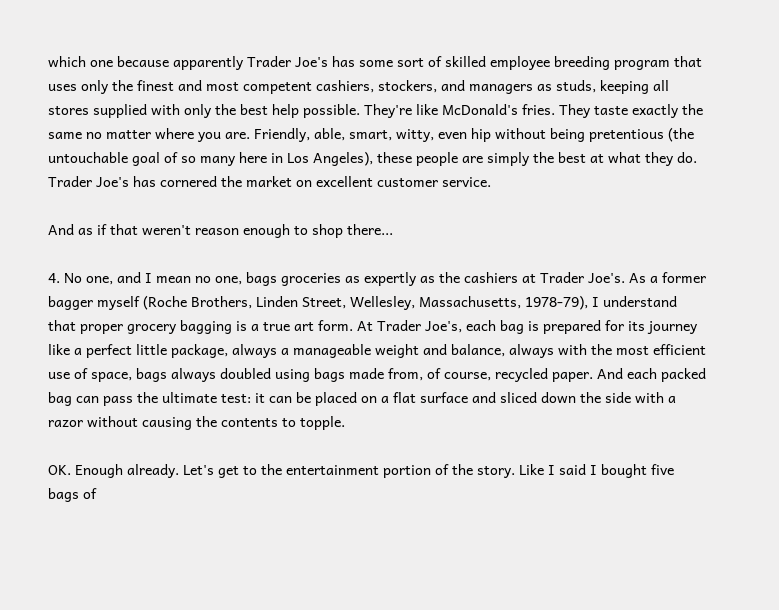which one because apparently Trader Joe's has some sort of skilled employee breeding program that uses only the finest and most competent cashiers, stockers, and managers as studs, keeping all stores supplied with only the best help possible. They're like McDonald's fries. They taste exactly the same no matter where you are. Friendly, able, smart, witty, even hip without being pretentious (the untouchable goal of so many here in Los Angeles), these people are simply the best at what they do. Trader Joe's has cornered the market on excellent customer service.

And as if that weren't reason enough to shop there...

4. No one, and I mean no one, bags groceries as expertly as the cashiers at Trader Joe's. As a former bagger myself (Roche Brothers, Linden Street, Wellesley, Massachusetts, 1978-79), I understand that proper grocery bagging is a true art form. At Trader Joe's, each bag is prepared for its journey like a perfect little package, always a manageable weight and balance, always with the most efficient use of space, bags always doubled using bags made from, of course, recycled paper. And each packed bag can pass the ultimate test: it can be placed on a flat surface and sliced down the side with a razor without causing the contents to topple.

OK. Enough already. Let's get to the entertainment portion of the story. Like I said I bought five bags of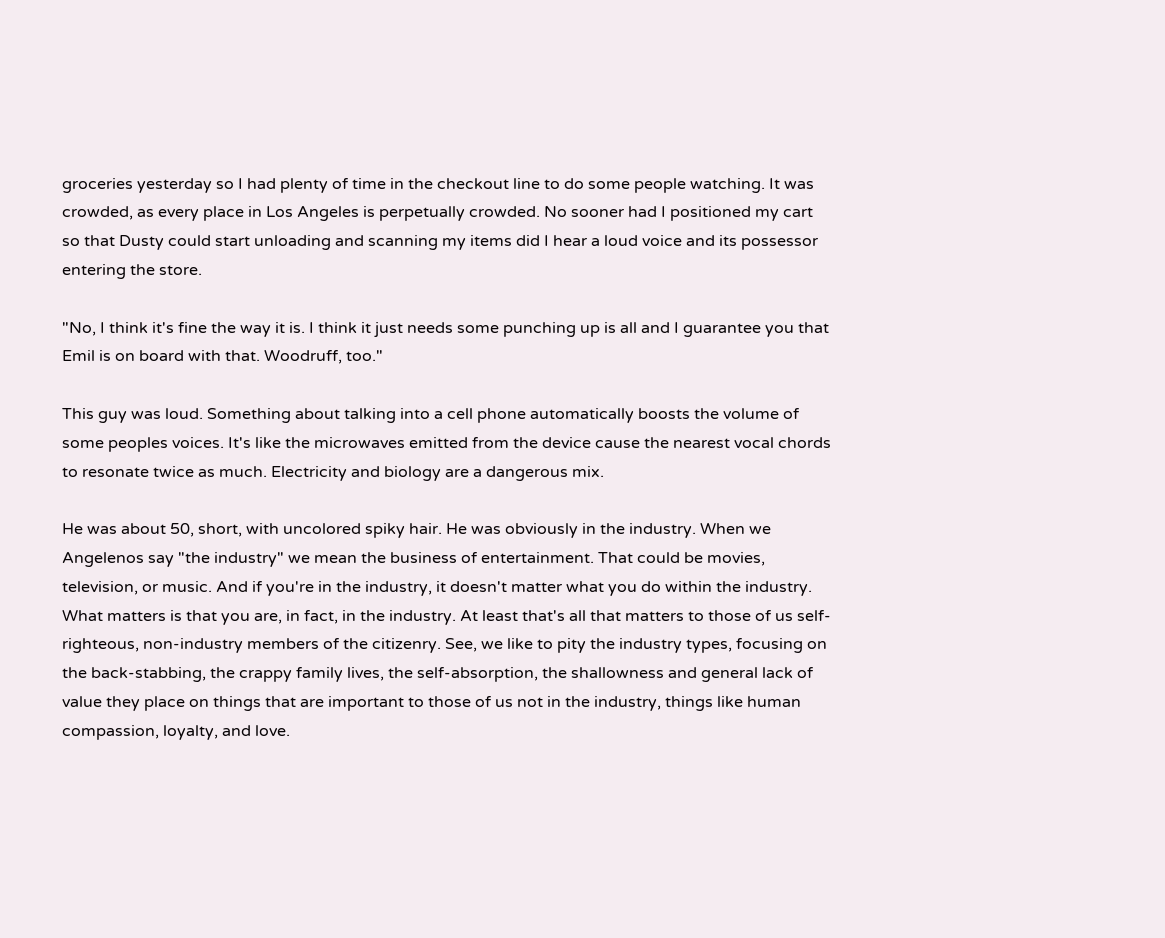groceries yesterday so I had plenty of time in the checkout line to do some people watching. It was crowded, as every place in Los Angeles is perpetually crowded. No sooner had I positioned my cart so that Dusty could start unloading and scanning my items did I hear a loud voice and its possessor entering the store.

"No, I think it's fine the way it is. I think it just needs some punching up is all and I guarantee you that Emil is on board with that. Woodruff, too."

This guy was loud. Something about talking into a cell phone automatically boosts the volume of some peoples voices. It's like the microwaves emitted from the device cause the nearest vocal chords to resonate twice as much. Electricity and biology are a dangerous mix.

He was about 50, short, with uncolored spiky hair. He was obviously in the industry. When we Angelenos say "the industry" we mean the business of entertainment. That could be movies, television, or music. And if you're in the industry, it doesn't matter what you do within the industry. What matters is that you are, in fact, in the industry. At least that's all that matters to those of us self-righteous, non-industry members of the citizenry. See, we like to pity the industry types, focusing on the back-stabbing, the crappy family lives, the self-absorption, the shallowness and general lack of value they place on things that are important to those of us not in the industry, things like human compassion, loyalty, and love.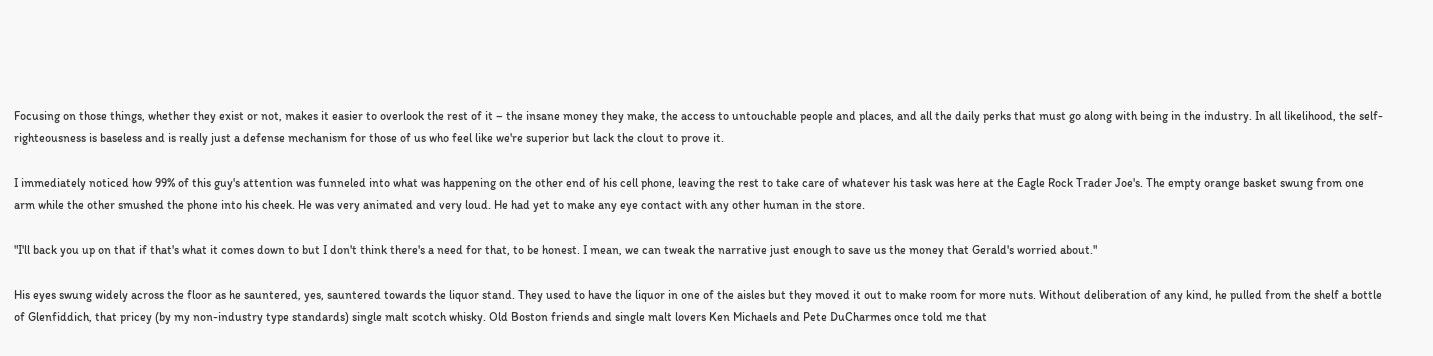Focusing on those things, whether they exist or not, makes it easier to overlook the rest of it – the insane money they make, the access to untouchable people and places, and all the daily perks that must go along with being in the industry. In all likelihood, the self-righteousness is baseless and is really just a defense mechanism for those of us who feel like we're superior but lack the clout to prove it.

I immediately noticed how 99% of this guy's attention was funneled into what was happening on the other end of his cell phone, leaving the rest to take care of whatever his task was here at the Eagle Rock Trader Joe's. The empty orange basket swung from one arm while the other smushed the phone into his cheek. He was very animated and very loud. He had yet to make any eye contact with any other human in the store.

"I'll back you up on that if that's what it comes down to but I don't think there's a need for that, to be honest. I mean, we can tweak the narrative just enough to save us the money that Gerald's worried about."

His eyes swung widely across the floor as he sauntered, yes, sauntered towards the liquor stand. They used to have the liquor in one of the aisles but they moved it out to make room for more nuts. Without deliberation of any kind, he pulled from the shelf a bottle of Glenfiddich, that pricey (by my non-industry type standards) single malt scotch whisky. Old Boston friends and single malt lovers Ken Michaels and Pete DuCharmes once told me that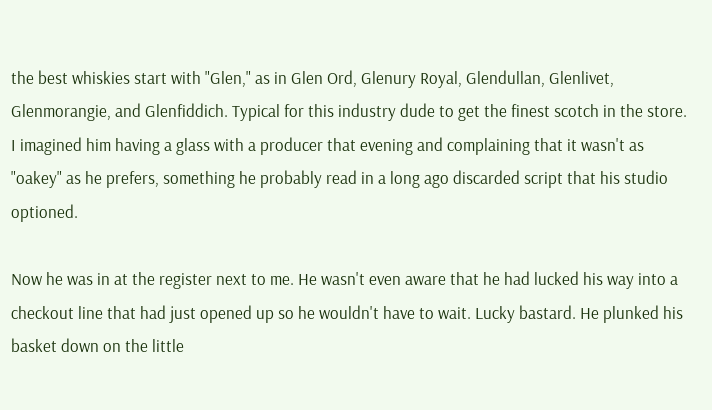the best whiskies start with "Glen," as in Glen Ord, Glenury Royal, Glendullan, Glenlivet, Glenmorangie, and Glenfiddich. Typical for this industry dude to get the finest scotch in the store. I imagined him having a glass with a producer that evening and complaining that it wasn't as "oakey" as he prefers, something he probably read in a long ago discarded script that his studio optioned.

Now he was in at the register next to me. He wasn't even aware that he had lucked his way into a checkout line that had just opened up so he wouldn't have to wait. Lucky bastard. He plunked his basket down on the little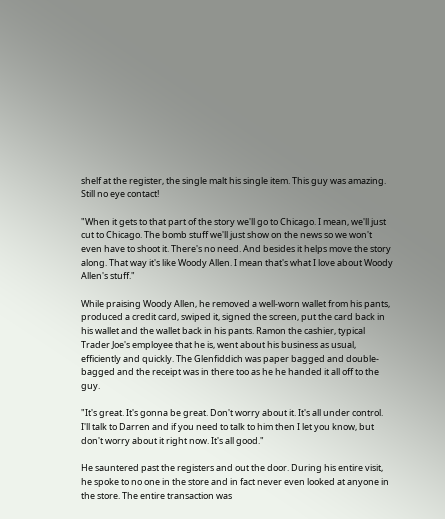shelf at the register, the single malt his single item. This guy was amazing. Still no eye contact!

"When it gets to that part of the story we'll go to Chicago. I mean, we'll just cut to Chicago. The bomb stuff we'll just show on the news so we won't even have to shoot it. There's no need. And besides it helps move the story along. That way it's like Woody Allen. I mean that's what I love about Woody Allen's stuff."

While praising Woody Allen, he removed a well-worn wallet from his pants, produced a credit card, swiped it, signed the screen, put the card back in his wallet and the wallet back in his pants. Ramon the cashier, typical Trader Joe's employee that he is, went about his business as usual, efficiently and quickly. The Glenfiddich was paper bagged and double-bagged and the receipt was in there too as he he handed it all off to the guy.

"It's great. It's gonna be great. Don't worry about it. It's all under control. I'll talk to Darren and if you need to talk to him then I let you know, but don't worry about it right now. It's all good."

He sauntered past the registers and out the door. During his entire visit, he spoke to no one in the store and in fact never even looked at anyone in the store. The entire transaction was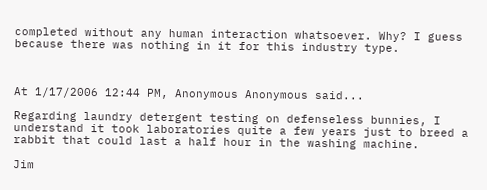completed without any human interaction whatsoever. Why? I guess because there was nothing in it for this industry type.



At 1/17/2006 12:44 PM, Anonymous Anonymous said...

Regarding laundry detergent testing on defenseless bunnies, I understand it took laboratories quite a few years just to breed a rabbit that could last a half hour in the washing machine.

Jim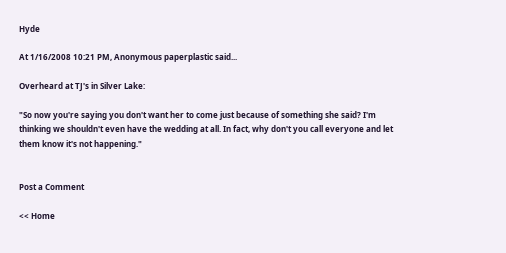Hyde

At 1/16/2008 10:21 PM, Anonymous paperplastic said...

Overheard at TJ's in Silver Lake:

"So now you're saying you don't want her to come just because of something she said? I'm thinking we shouldn't even have the wedding at all. In fact, why don't you call everyone and let them know it's not happening."


Post a Comment

<< Home